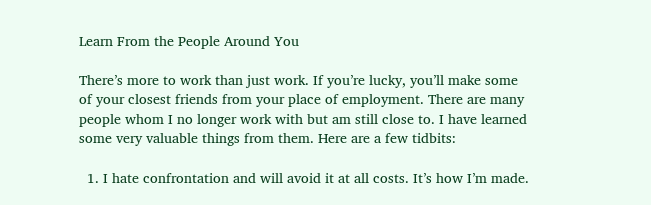Learn From the People Around You

There’s more to work than just work. If you’re lucky, you’ll make some of your closest friends from your place of employment. There are many people whom I no longer work with but am still close to. I have learned some very valuable things from them. Here are a few tidbits:

  1. I hate confrontation and will avoid it at all costs. It’s how I’m made.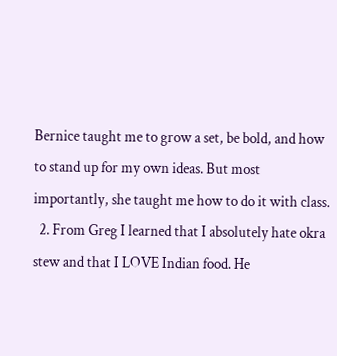Bernice taught me to grow a set, be bold, and how to stand up for my own ideas. But most importantly, she taught me how to do it with class.
  2. From Greg I learned that I absolutely hate okra stew and that I LOVE Indian food. He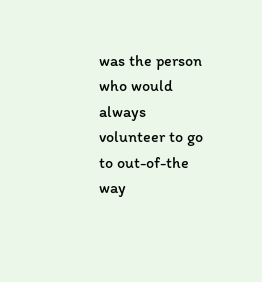was the person who would always volunteer to go to out-of-the way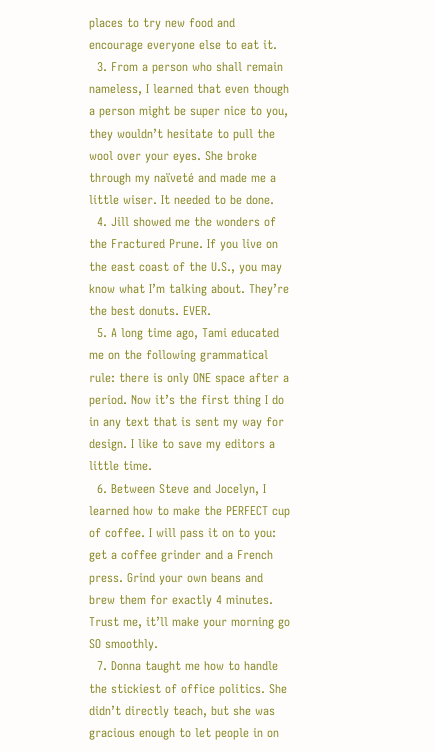places to try new food and encourage everyone else to eat it.
  3. From a person who shall remain nameless, I learned that even though a person might be super nice to you, they wouldn’t hesitate to pull the wool over your eyes. She broke through my naïveté and made me a little wiser. It needed to be done.
  4. Jill showed me the wonders of the Fractured Prune. If you live on the east coast of the U.S., you may know what I’m talking about. They’re the best donuts. EVER.
  5. A long time ago, Tami educated me on the following grammatical rule: there is only ONE space after a period. Now it’s the first thing I do in any text that is sent my way for design. I like to save my editors a little time.
  6. Between Steve and Jocelyn, I learned how to make the PERFECT cup of coffee. I will pass it on to you: get a coffee grinder and a French press. Grind your own beans and brew them for exactly 4 minutes. Trust me, it’ll make your morning go SO smoothly.
  7. Donna taught me how to handle the stickiest of office politics. She didn’t directly teach, but she was gracious enough to let people in on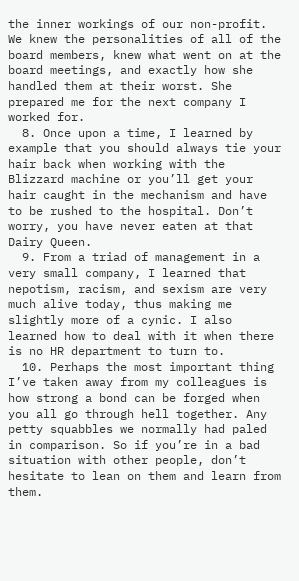the inner workings of our non-profit. We knew the personalities of all of the board members, knew what went on at the board meetings, and exactly how she handled them at their worst. She prepared me for the next company I worked for.
  8. Once upon a time, I learned by example that you should always tie your hair back when working with the Blizzard machine or you’ll get your hair caught in the mechanism and have to be rushed to the hospital. Don’t worry, you have never eaten at that Dairy Queen.
  9. From a triad of management in a very small company, I learned that nepotism, racism, and sexism are very much alive today, thus making me slightly more of a cynic. I also learned how to deal with it when there is no HR department to turn to.
  10. Perhaps the most important thing I’ve taken away from my colleagues is how strong a bond can be forged when you all go through hell together. Any petty squabbles we normally had paled in comparison. So if you’re in a bad situation with other people, don’t hesitate to lean on them and learn from them.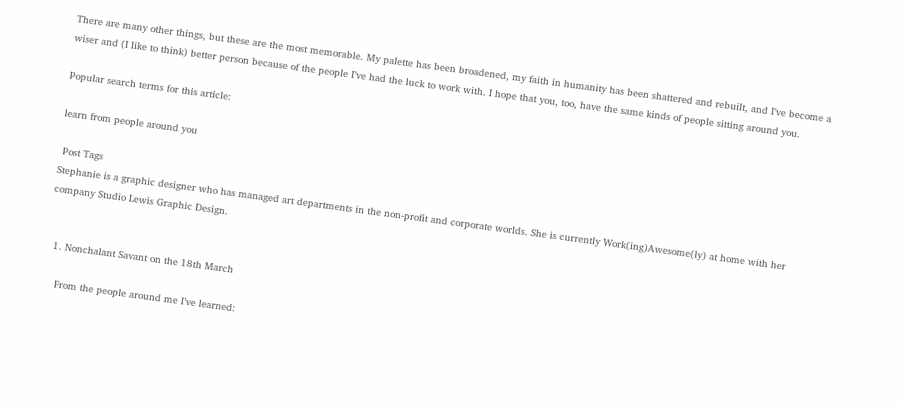There are many other things, but these are the most memorable. My palette has been broadened, my faith in humanity has been shattered and rebuilt, and I’ve become a wiser and (I like to think) better person because of the people I’ve had the luck to work with. I hope that you, too, have the same kinds of people sitting around you.

Popular search terms for this article:

learn from people around you

 Post Tags
Stephanie is a graphic designer who has managed art departments in the non-profit and corporate worlds. She is currently Work(ing)Awesome(ly) at home with her company Studio Lewis Graphic Design.


  1. Nonchalant Savant on the 18th March

    From the people around me I’ve learned: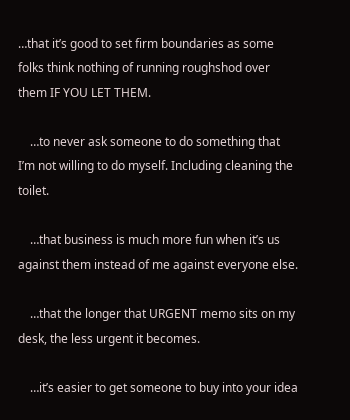…that it’s good to set firm boundaries as some folks think nothing of running roughshod over them IF YOU LET THEM.

    …to never ask someone to do something that I’m not willing to do myself. Including cleaning the toilet.

    …that business is much more fun when it’s us against them instead of me against everyone else.

    …that the longer that URGENT memo sits on my desk, the less urgent it becomes.

    …it’s easier to get someone to buy into your idea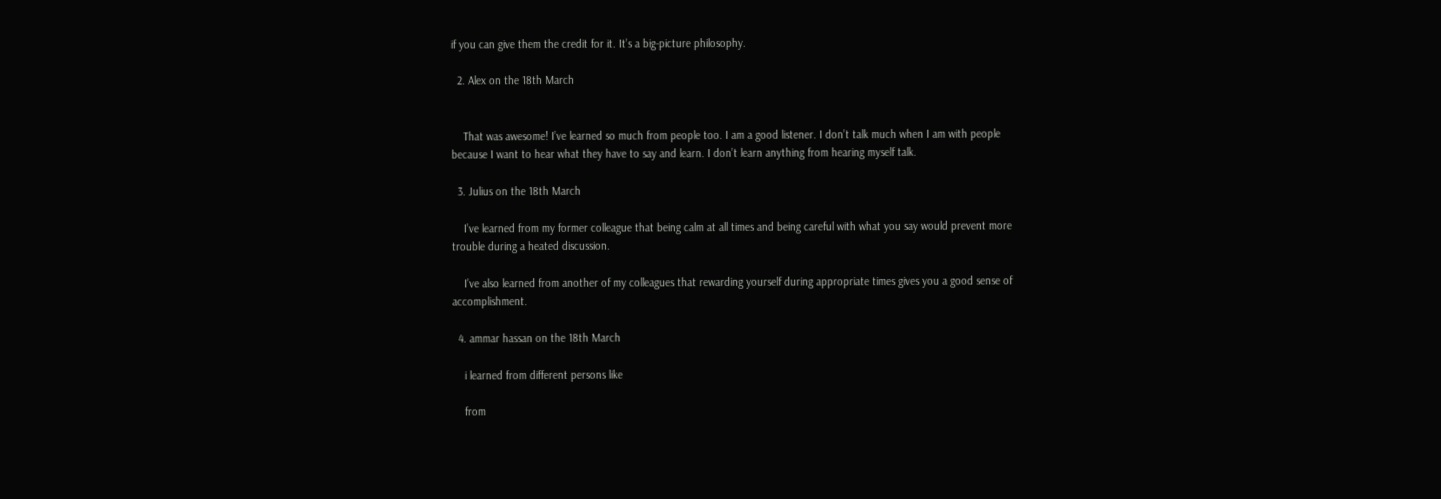if you can give them the credit for it. It’s a big-picture philosophy.

  2. Alex on the 18th March


    That was awesome! I’ve learned so much from people too. I am a good listener. I don’t talk much when I am with people because I want to hear what they have to say and learn. I don’t learn anything from hearing myself talk.

  3. Julius on the 18th March

    I’ve learned from my former colleague that being calm at all times and being careful with what you say would prevent more trouble during a heated discussion.

    I’ve also learned from another of my colleagues that rewarding yourself during appropriate times gives you a good sense of accomplishment.

  4. ammar hassan on the 18th March

    i learned from different persons like

    from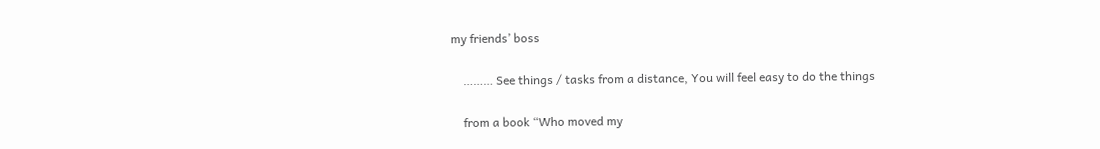my friends’ boss

    ……… See things / tasks from a distance, You will feel easy to do the things

    from a book “Who moved my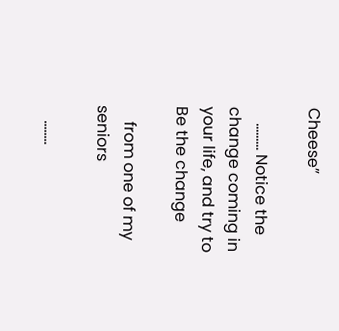Cheese”

    ……… Notice the change coming in your life, and try to Be the change

    from one of my seniors

    ……..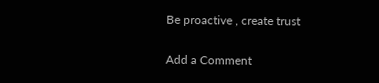Be proactive , create trust

Add a Comment